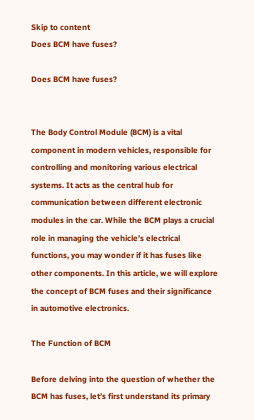Skip to content
Does BCM have fuses?

Does BCM have fuses?


The Body Control Module (BCM) is a vital component in modern vehicles, responsible for controlling and monitoring various electrical systems. It acts as the central hub for communication between different electronic modules in the car. While the BCM plays a crucial role in managing the vehicle’s electrical functions, you may wonder if it has fuses like other components. In this article, we will explore the concept of BCM fuses and their significance in automotive electronics.

The Function of BCM

Before delving into the question of whether the BCM has fuses, let’s first understand its primary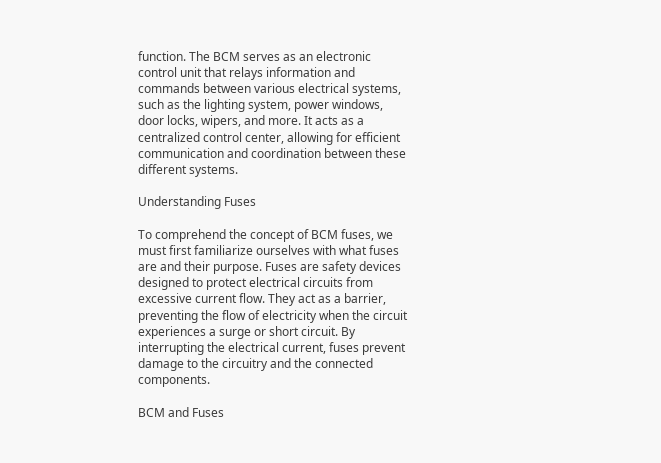function. The BCM serves as an electronic control unit that relays information and commands between various electrical systems, such as the lighting system, power windows, door locks, wipers, and more. It acts as a centralized control center, allowing for efficient communication and coordination between these different systems.

Understanding Fuses

To comprehend the concept of BCM fuses, we must first familiarize ourselves with what fuses are and their purpose. Fuses are safety devices designed to protect electrical circuits from excessive current flow. They act as a barrier, preventing the flow of electricity when the circuit experiences a surge or short circuit. By interrupting the electrical current, fuses prevent damage to the circuitry and the connected components.

BCM and Fuses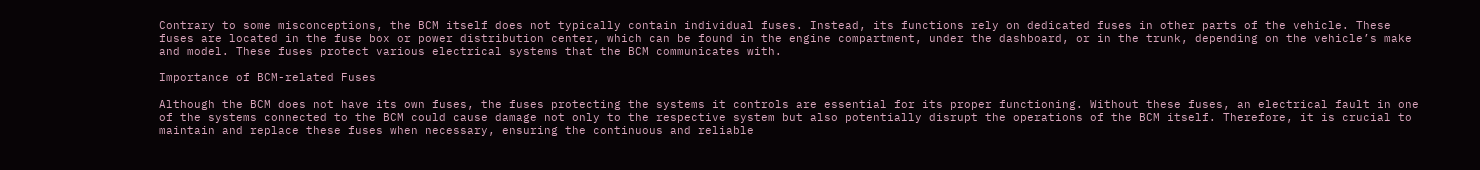Contrary to some misconceptions, the BCM itself does not typically contain individual fuses. Instead, its functions rely on dedicated fuses in other parts of the vehicle. These fuses are located in the fuse box or power distribution center, which can be found in the engine compartment, under the dashboard, or in the trunk, depending on the vehicle’s make and model. These fuses protect various electrical systems that the BCM communicates with.

Importance of BCM-related Fuses

Although the BCM does not have its own fuses, the fuses protecting the systems it controls are essential for its proper functioning. Without these fuses, an electrical fault in one of the systems connected to the BCM could cause damage not only to the respective system but also potentially disrupt the operations of the BCM itself. Therefore, it is crucial to maintain and replace these fuses when necessary, ensuring the continuous and reliable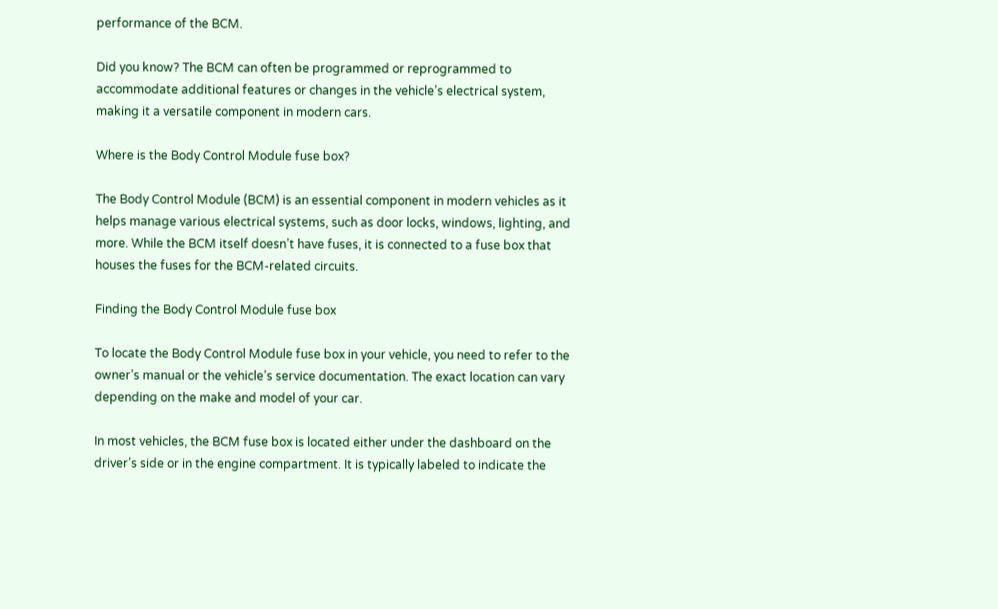performance of the BCM.

Did you know? The BCM can often be programmed or reprogrammed to accommodate additional features or changes in the vehicle’s electrical system, making it a versatile component in modern cars.

Where is the Body Control Module fuse box?

The Body Control Module (BCM) is an essential component in modern vehicles as it helps manage various electrical systems, such as door locks, windows, lighting, and more. While the BCM itself doesn’t have fuses, it is connected to a fuse box that houses the fuses for the BCM-related circuits.

Finding the Body Control Module fuse box

To locate the Body Control Module fuse box in your vehicle, you need to refer to the owner’s manual or the vehicle’s service documentation. The exact location can vary depending on the make and model of your car.

In most vehicles, the BCM fuse box is located either under the dashboard on the driver’s side or in the engine compartment. It is typically labeled to indicate the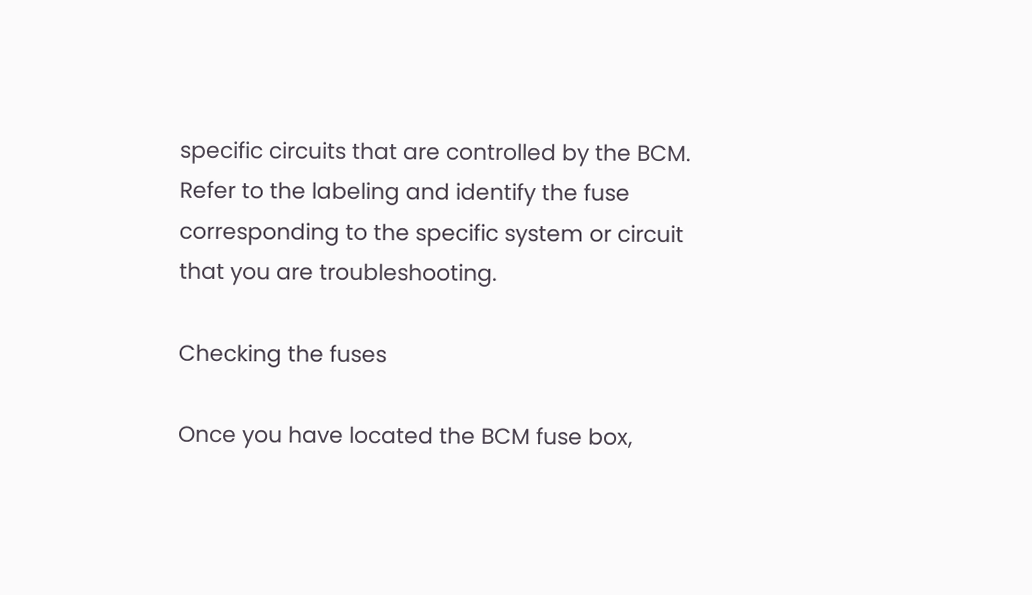specific circuits that are controlled by the BCM. Refer to the labeling and identify the fuse corresponding to the specific system or circuit that you are troubleshooting.

Checking the fuses

Once you have located the BCM fuse box,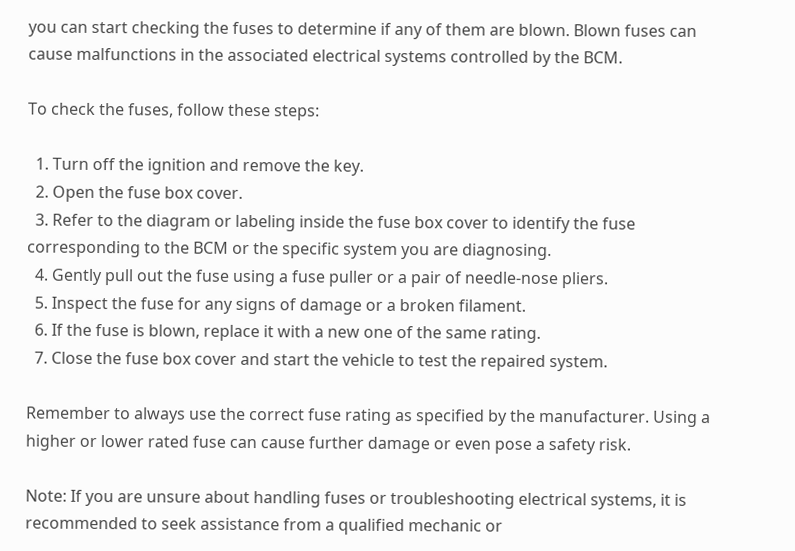you can start checking the fuses to determine if any of them are blown. Blown fuses can cause malfunctions in the associated electrical systems controlled by the BCM.

To check the fuses, follow these steps:

  1. Turn off the ignition and remove the key.
  2. Open the fuse box cover.
  3. Refer to the diagram or labeling inside the fuse box cover to identify the fuse corresponding to the BCM or the specific system you are diagnosing.
  4. Gently pull out the fuse using a fuse puller or a pair of needle-nose pliers.
  5. Inspect the fuse for any signs of damage or a broken filament.
  6. If the fuse is blown, replace it with a new one of the same rating.
  7. Close the fuse box cover and start the vehicle to test the repaired system.

Remember to always use the correct fuse rating as specified by the manufacturer. Using a higher or lower rated fuse can cause further damage or even pose a safety risk.

Note: If you are unsure about handling fuses or troubleshooting electrical systems, it is recommended to seek assistance from a qualified mechanic or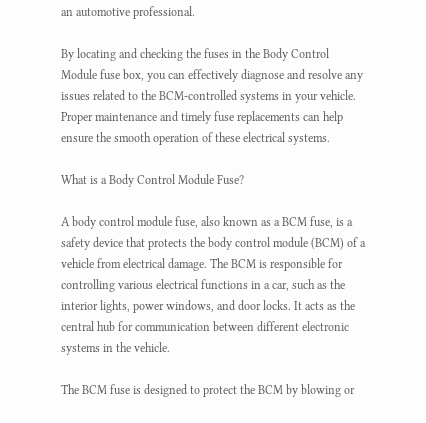an automotive professional.

By locating and checking the fuses in the Body Control Module fuse box, you can effectively diagnose and resolve any issues related to the BCM-controlled systems in your vehicle. Proper maintenance and timely fuse replacements can help ensure the smooth operation of these electrical systems.

What is a Body Control Module Fuse?

A body control module fuse, also known as a BCM fuse, is a safety device that protects the body control module (BCM) of a vehicle from electrical damage. The BCM is responsible for controlling various electrical functions in a car, such as the interior lights, power windows, and door locks. It acts as the central hub for communication between different electronic systems in the vehicle.

The BCM fuse is designed to protect the BCM by blowing or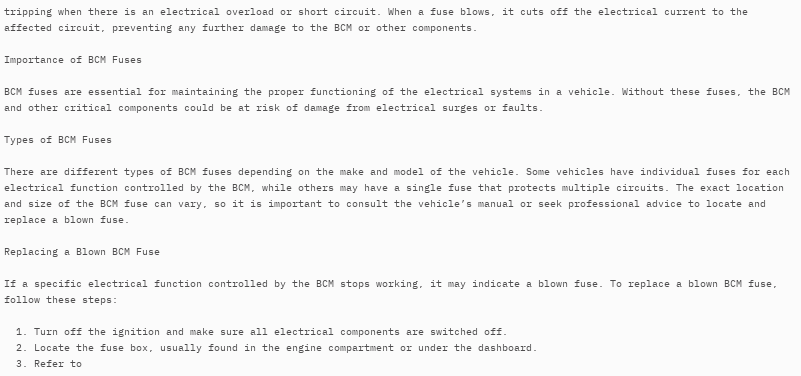tripping when there is an electrical overload or short circuit. When a fuse blows, it cuts off the electrical current to the affected circuit, preventing any further damage to the BCM or other components.

Importance of BCM Fuses

BCM fuses are essential for maintaining the proper functioning of the electrical systems in a vehicle. Without these fuses, the BCM and other critical components could be at risk of damage from electrical surges or faults.

Types of BCM Fuses

There are different types of BCM fuses depending on the make and model of the vehicle. Some vehicles have individual fuses for each electrical function controlled by the BCM, while others may have a single fuse that protects multiple circuits. The exact location and size of the BCM fuse can vary, so it is important to consult the vehicle’s manual or seek professional advice to locate and replace a blown fuse.

Replacing a Blown BCM Fuse

If a specific electrical function controlled by the BCM stops working, it may indicate a blown fuse. To replace a blown BCM fuse, follow these steps:

  1. Turn off the ignition and make sure all electrical components are switched off.
  2. Locate the fuse box, usually found in the engine compartment or under the dashboard.
  3. Refer to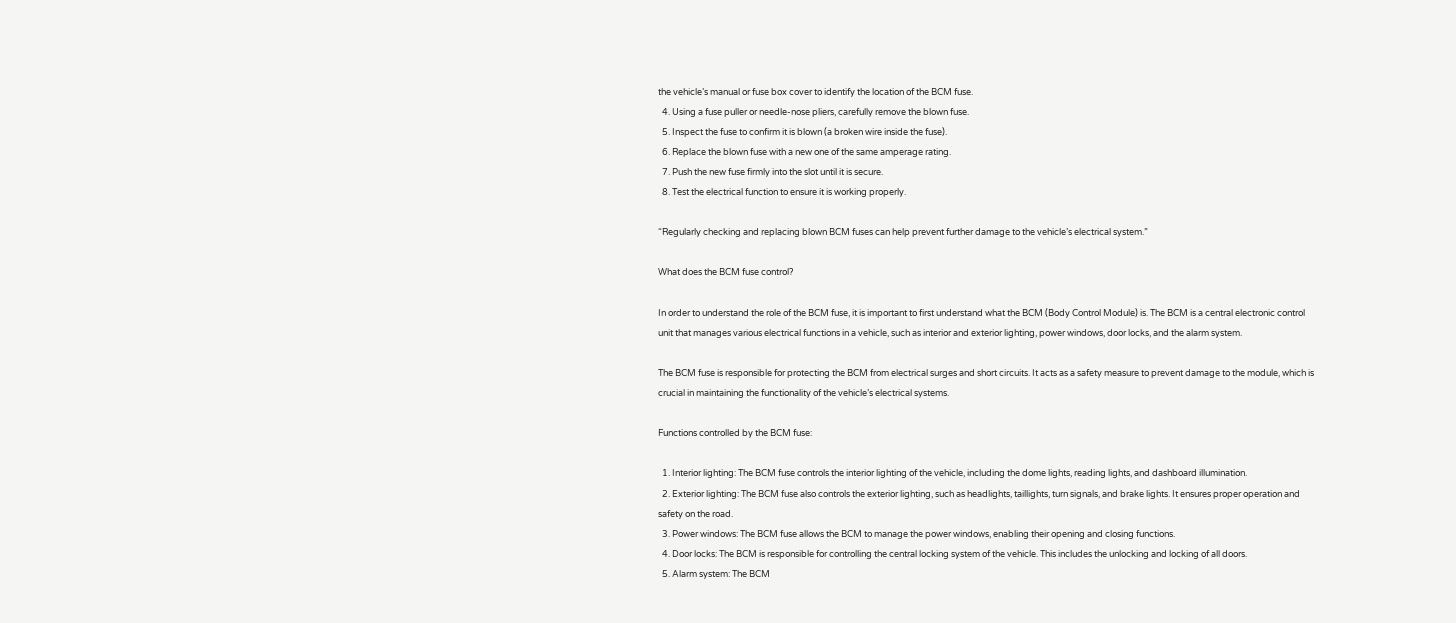the vehicle’s manual or fuse box cover to identify the location of the BCM fuse.
  4. Using a fuse puller or needle-nose pliers, carefully remove the blown fuse.
  5. Inspect the fuse to confirm it is blown (a broken wire inside the fuse).
  6. Replace the blown fuse with a new one of the same amperage rating.
  7. Push the new fuse firmly into the slot until it is secure.
  8. Test the electrical function to ensure it is working properly.

“Regularly checking and replacing blown BCM fuses can help prevent further damage to the vehicle’s electrical system.”

What does the BCM fuse control?

In order to understand the role of the BCM fuse, it is important to first understand what the BCM (Body Control Module) is. The BCM is a central electronic control unit that manages various electrical functions in a vehicle, such as interior and exterior lighting, power windows, door locks, and the alarm system.

The BCM fuse is responsible for protecting the BCM from electrical surges and short circuits. It acts as a safety measure to prevent damage to the module, which is crucial in maintaining the functionality of the vehicle’s electrical systems.

Functions controlled by the BCM fuse:

  1. Interior lighting: The BCM fuse controls the interior lighting of the vehicle, including the dome lights, reading lights, and dashboard illumination.
  2. Exterior lighting: The BCM fuse also controls the exterior lighting, such as headlights, taillights, turn signals, and brake lights. It ensures proper operation and safety on the road.
  3. Power windows: The BCM fuse allows the BCM to manage the power windows, enabling their opening and closing functions.
  4. Door locks: The BCM is responsible for controlling the central locking system of the vehicle. This includes the unlocking and locking of all doors.
  5. Alarm system: The BCM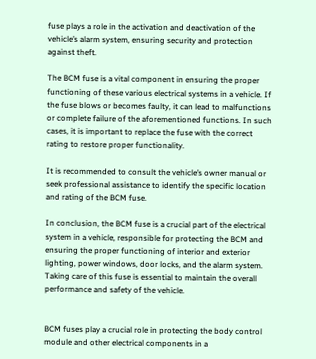fuse plays a role in the activation and deactivation of the vehicle’s alarm system, ensuring security and protection against theft.

The BCM fuse is a vital component in ensuring the proper functioning of these various electrical systems in a vehicle. If the fuse blows or becomes faulty, it can lead to malfunctions or complete failure of the aforementioned functions. In such cases, it is important to replace the fuse with the correct rating to restore proper functionality.

It is recommended to consult the vehicle’s owner manual or seek professional assistance to identify the specific location and rating of the BCM fuse.

In conclusion, the BCM fuse is a crucial part of the electrical system in a vehicle, responsible for protecting the BCM and ensuring the proper functioning of interior and exterior lighting, power windows, door locks, and the alarm system. Taking care of this fuse is essential to maintain the overall performance and safety of the vehicle.


BCM fuses play a crucial role in protecting the body control module and other electrical components in a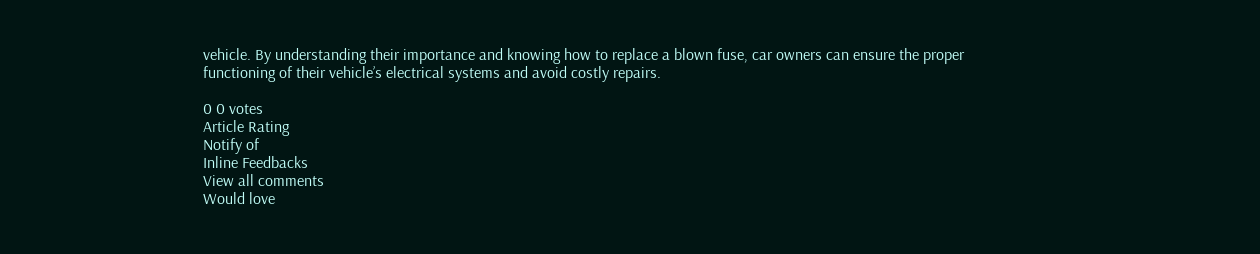vehicle. By understanding their importance and knowing how to replace a blown fuse, car owners can ensure the proper functioning of their vehicle’s electrical systems and avoid costly repairs.

0 0 votes
Article Rating
Notify of
Inline Feedbacks
View all comments
Would love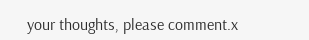your thoughts, please comment.x